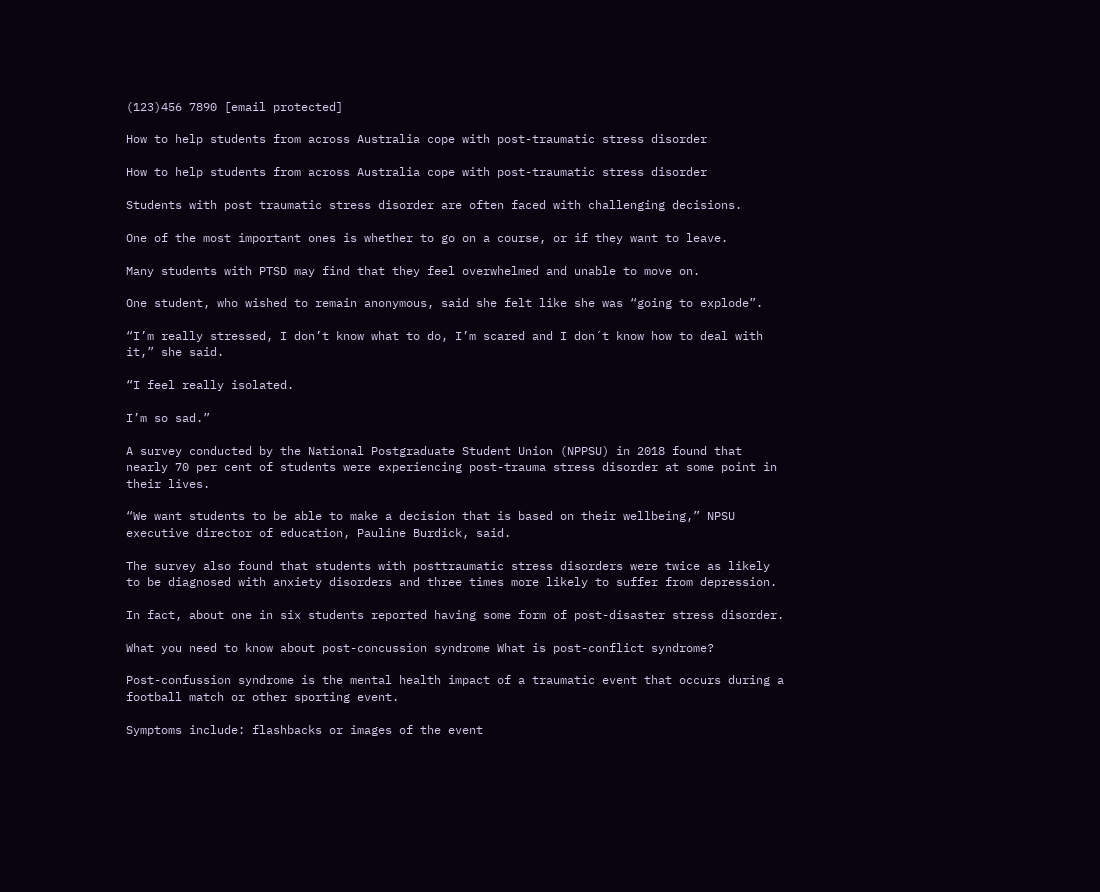(123)456 7890 [email protected]

How to help students from across Australia cope with post-traumatic stress disorder

How to help students from across Australia cope with post-traumatic stress disorder

Students with post traumatic stress disorder are often faced with challenging decisions.

One of the most important ones is whether to go on a course, or if they want to leave.

Many students with PTSD may find that they feel overwhelmed and unable to move on.

One student, who wished to remain anonymous, said she felt like she was “going to explode”.

“I’m really stressed, I don’t know what to do, I’m scared and I don´t know how to deal with it,” she said.

“I feel really isolated.

I’m so sad.”

A survey conducted by the National Postgraduate Student Union (NPPSU) in 2018 found that nearly 70 per cent of students were experiencing post-trauma stress disorder at some point in their lives.

“We want students to be able to make a decision that is based on their wellbeing,” NPSU executive director of education, Pauline Burdick, said.

The survey also found that students with posttraumatic stress disorders were twice as likely to be diagnosed with anxiety disorders and three times more likely to suffer from depression.

In fact, about one in six students reported having some form of post-disaster stress disorder.

What you need to know about post-concussion syndrome What is post-conflict syndrome?

Post-confussion syndrome is the mental health impact of a traumatic event that occurs during a football match or other sporting event.

Symptoms include: flashbacks or images of the event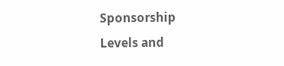Sponsorship Levels and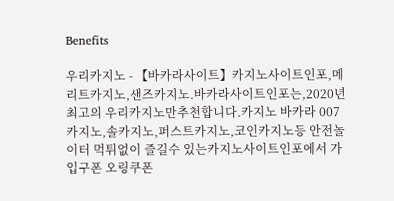Benefits

우리카지노 - 【바카라사이트】카지노사이트인포,메리트카지노,샌즈카지노.바카라사이트인포는,2020년 최고의 우리카지노만추천합니다.카지노 바카라 007카지노,솔카지노,퍼스트카지노,코인카지노등 안전놀이터 먹튀없이 즐길수 있는카지노사이트인포에서 가입구폰 오링쿠폰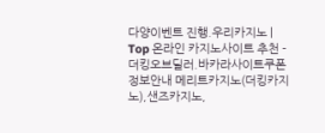다양이벤트 진행.우리카지노 | Top 온라인 카지노사이트 추천 - 더킹오브딜러.바카라사이트쿠폰 정보안내 메리트카지노(더킹카지노),샌즈카지노,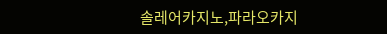솔레어카지노,파라오카지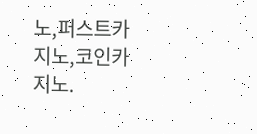노,퍼스트카지노,코인카지노.